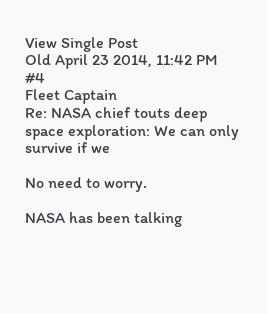View Single Post
Old April 23 2014, 11:42 PM   #4
Fleet Captain
Re: NASA chief touts deep space exploration: We can only survive if we

No need to worry.

NASA has been talking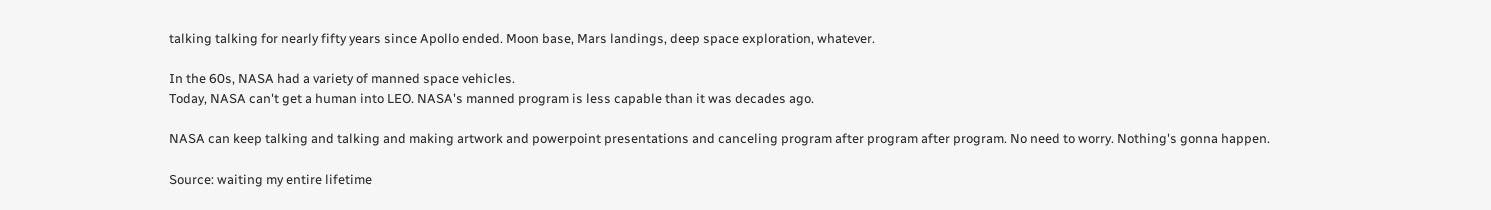talking talking for nearly fifty years since Apollo ended. Moon base, Mars landings, deep space exploration, whatever.

In the 60s, NASA had a variety of manned space vehicles.
Today, NASA can't get a human into LEO. NASA's manned program is less capable than it was decades ago.

NASA can keep talking and talking and making artwork and powerpoint presentations and canceling program after program after program. No need to worry. Nothing's gonna happen.

Source: waiting my entire lifetime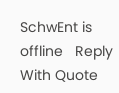SchwEnt is offline   Reply With Quote